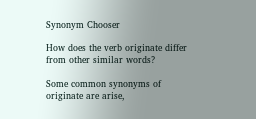Synonym Chooser

How does the verb originate differ from other similar words?

Some common synonyms of originate are arise,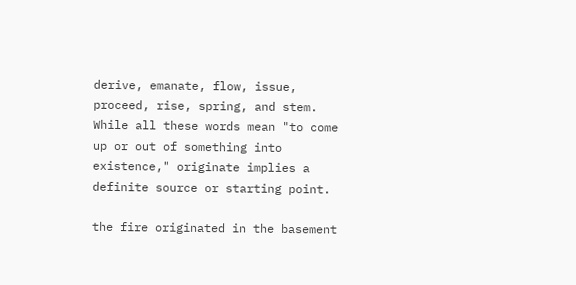derive, emanate, flow, issue, proceed, rise, spring, and stem. While all these words mean "to come up or out of something into existence," originate implies a definite source or starting point.

the fire originated in the basement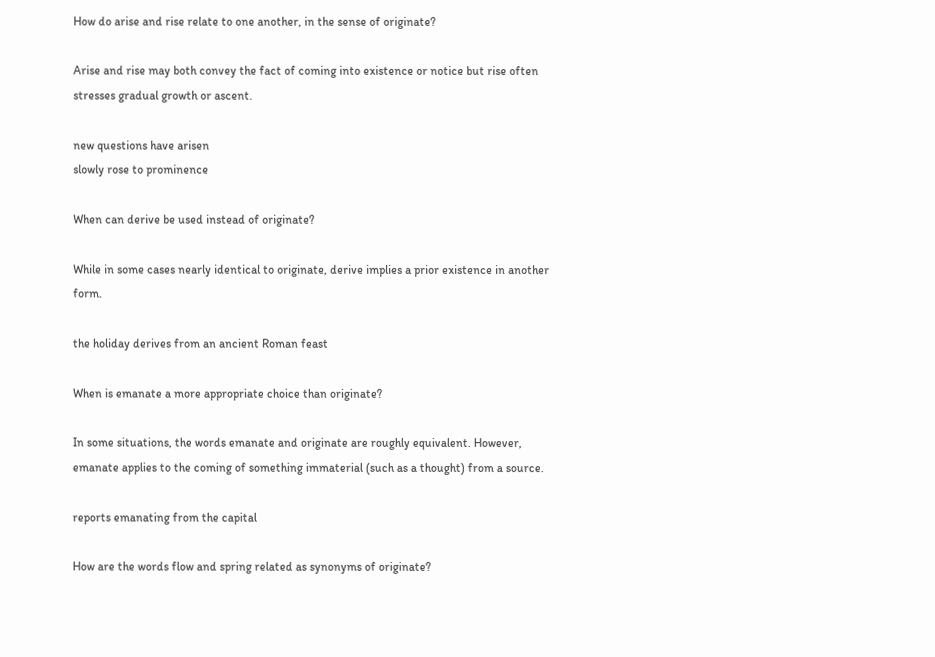How do arise and rise relate to one another, in the sense of originate?

Arise and rise may both convey the fact of coming into existence or notice but rise often stresses gradual growth or ascent.

new questions have arisen
slowly rose to prominence

When can derive be used instead of originate?

While in some cases nearly identical to originate, derive implies a prior existence in another form.

the holiday derives from an ancient Roman feast

When is emanate a more appropriate choice than originate?

In some situations, the words emanate and originate are roughly equivalent. However, emanate applies to the coming of something immaterial (such as a thought) from a source.

reports emanating from the capital

How are the words flow and spring related as synonyms of originate?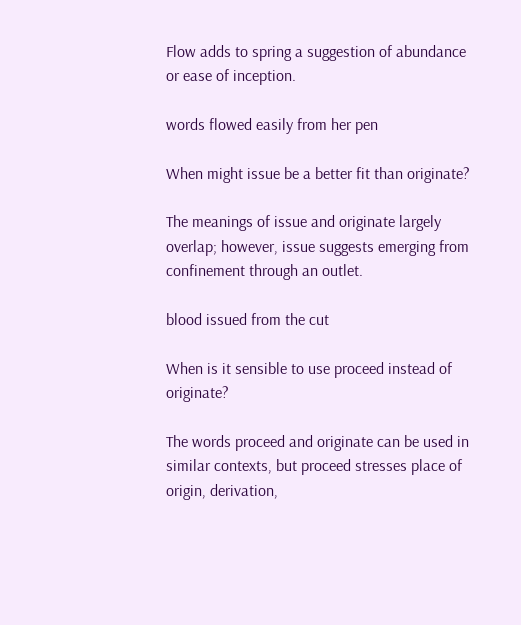Flow adds to spring a suggestion of abundance or ease of inception.

words flowed easily from her pen

When might issue be a better fit than originate?

The meanings of issue and originate largely overlap; however, issue suggests emerging from confinement through an outlet.

blood issued from the cut

When is it sensible to use proceed instead of originate?

The words proceed and originate can be used in similar contexts, but proceed stresses place of origin, derivation,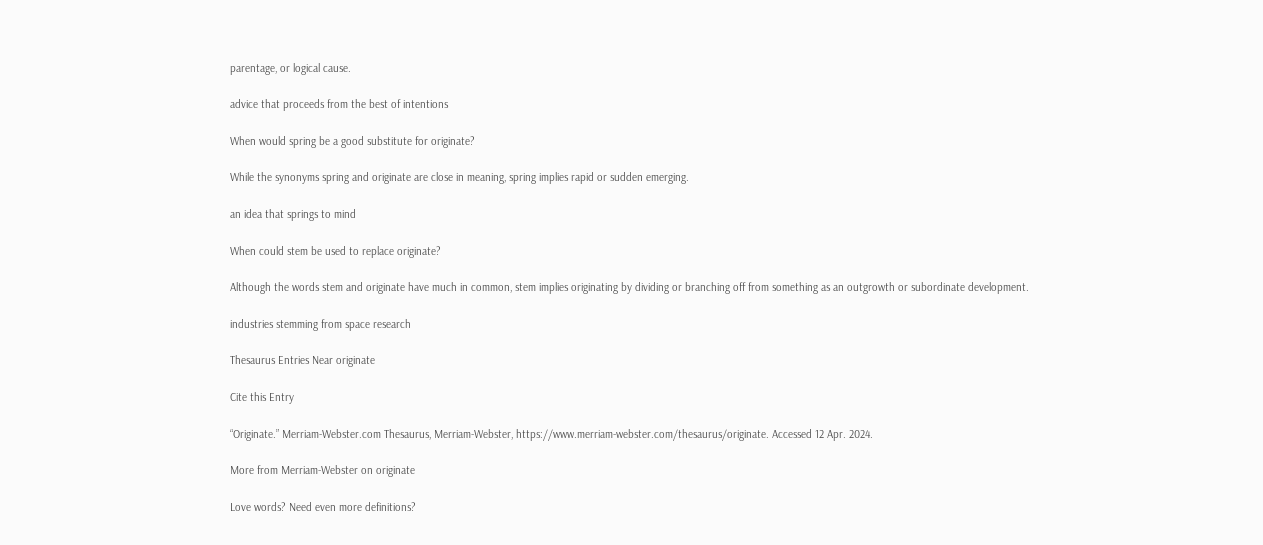parentage, or logical cause.

advice that proceeds from the best of intentions

When would spring be a good substitute for originate?

While the synonyms spring and originate are close in meaning, spring implies rapid or sudden emerging.

an idea that springs to mind

When could stem be used to replace originate?

Although the words stem and originate have much in common, stem implies originating by dividing or branching off from something as an outgrowth or subordinate development.

industries stemming from space research

Thesaurus Entries Near originate

Cite this Entry

“Originate.” Merriam-Webster.com Thesaurus, Merriam-Webster, https://www.merriam-webster.com/thesaurus/originate. Accessed 12 Apr. 2024.

More from Merriam-Webster on originate

Love words? Need even more definitions?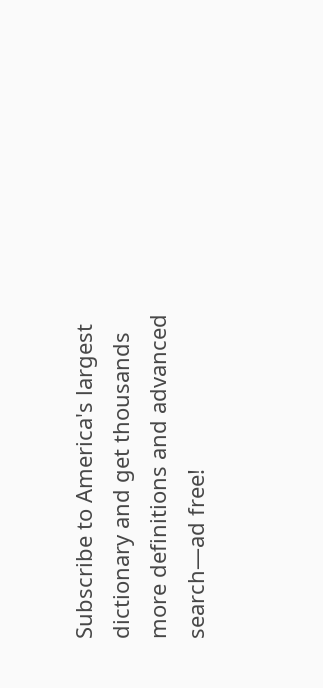Subscribe to America's largest dictionary and get thousands more definitions and advanced search—ad free!